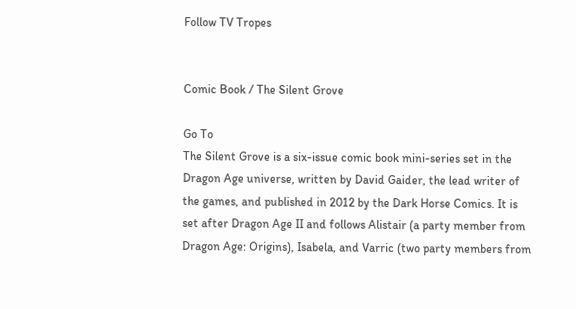Follow TV Tropes


Comic Book / The Silent Grove

Go To
The Silent Grove is a six-issue comic book mini-series set in the Dragon Age universe, written by David Gaider, the lead writer of the games, and published in 2012 by the Dark Horse Comics. It is set after Dragon Age II and follows Alistair (a party member from Dragon Age: Origins), Isabela, and Varric (two party members from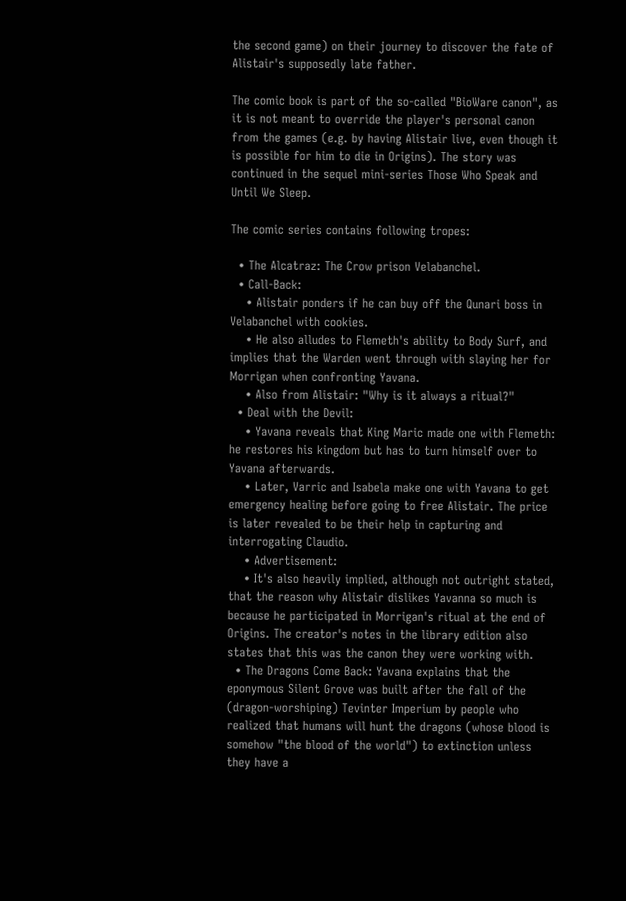the second game) on their journey to discover the fate of Alistair's supposedly late father.

The comic book is part of the so-called "BioWare canon", as it is not meant to override the player's personal canon from the games (e.g. by having Alistair live, even though it is possible for him to die in Origins). The story was continued in the sequel mini-series Those Who Speak and Until We Sleep.

The comic series contains following tropes:

  • The Alcatraz: The Crow prison Velabanchel.
  • Call-Back:
    • Alistair ponders if he can buy off the Qunari boss in Velabanchel with cookies.
    • He also alludes to Flemeth's ability to Body Surf, and implies that the Warden went through with slaying her for Morrigan when confronting Yavana.
    • Also from Alistair: "Why is it always a ritual?"
  • Deal with the Devil:
    • Yavana reveals that King Maric made one with Flemeth: he restores his kingdom but has to turn himself over to Yavana afterwards.
    • Later, Varric and Isabela make one with Yavana to get emergency healing before going to free Alistair. The price is later revealed to be their help in capturing and interrogating Claudio.
    • Advertisement:
    • It's also heavily implied, although not outright stated, that the reason why Alistair dislikes Yavanna so much is because he participated in Morrigan's ritual at the end of Origins. The creator's notes in the library edition also states that this was the canon they were working with.
  • The Dragons Come Back: Yavana explains that the eponymous Silent Grove was built after the fall of the (dragon-worshiping) Tevinter Imperium by people who realized that humans will hunt the dragons (whose blood is somehow "the blood of the world") to extinction unless they have a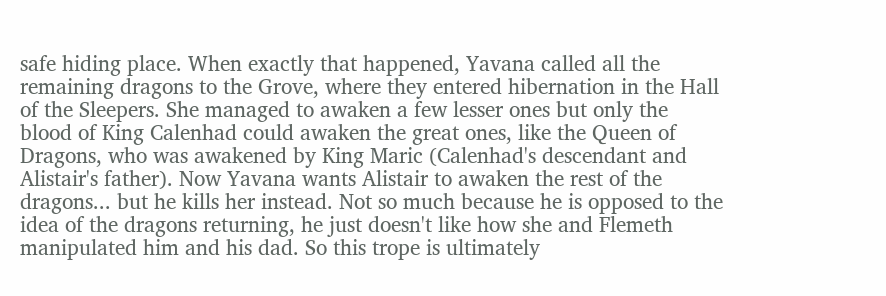safe hiding place. When exactly that happened, Yavana called all the remaining dragons to the Grove, where they entered hibernation in the Hall of the Sleepers. She managed to awaken a few lesser ones but only the blood of King Calenhad could awaken the great ones, like the Queen of Dragons, who was awakened by King Maric (Calenhad's descendant and Alistair's father). Now Yavana wants Alistair to awaken the rest of the dragons... but he kills her instead. Not so much because he is opposed to the idea of the dragons returning, he just doesn't like how she and Flemeth manipulated him and his dad. So this trope is ultimately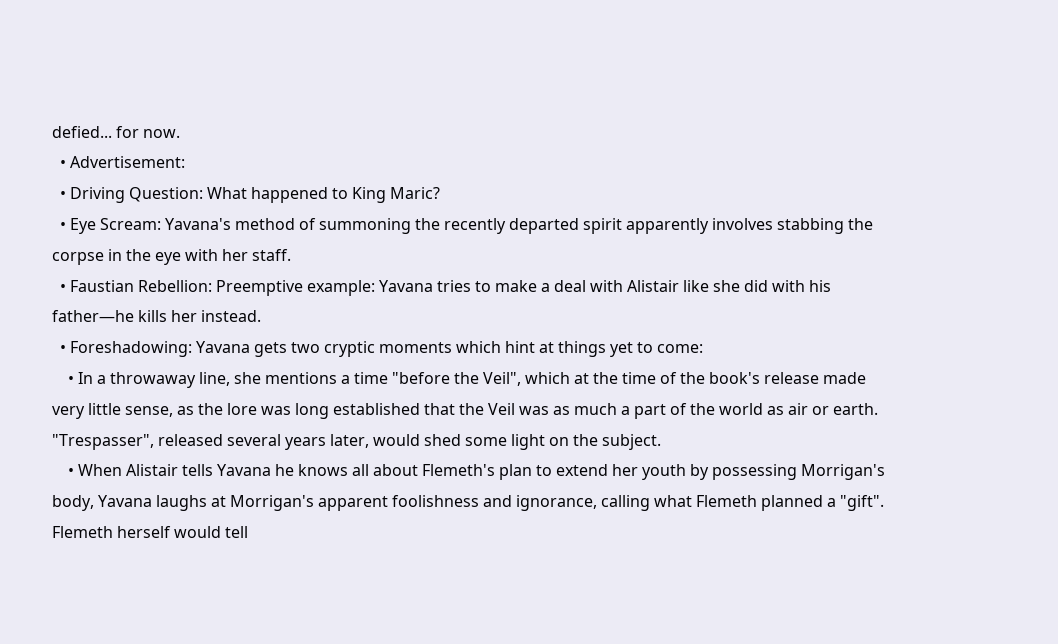defied... for now.
  • Advertisement:
  • Driving Question: What happened to King Maric?
  • Eye Scream: Yavana's method of summoning the recently departed spirit apparently involves stabbing the corpse in the eye with her staff.
  • Faustian Rebellion: Preemptive example: Yavana tries to make a deal with Alistair like she did with his father—he kills her instead.
  • Foreshadowing: Yavana gets two cryptic moments which hint at things yet to come:
    • In a throwaway line, she mentions a time "before the Veil", which at the time of the book's release made very little sense, as the lore was long established that the Veil was as much a part of the world as air or earth. "Trespasser", released several years later, would shed some light on the subject.
    • When Alistair tells Yavana he knows all about Flemeth's plan to extend her youth by possessing Morrigan's body, Yavana laughs at Morrigan's apparent foolishness and ignorance, calling what Flemeth planned a "gift". Flemeth herself would tell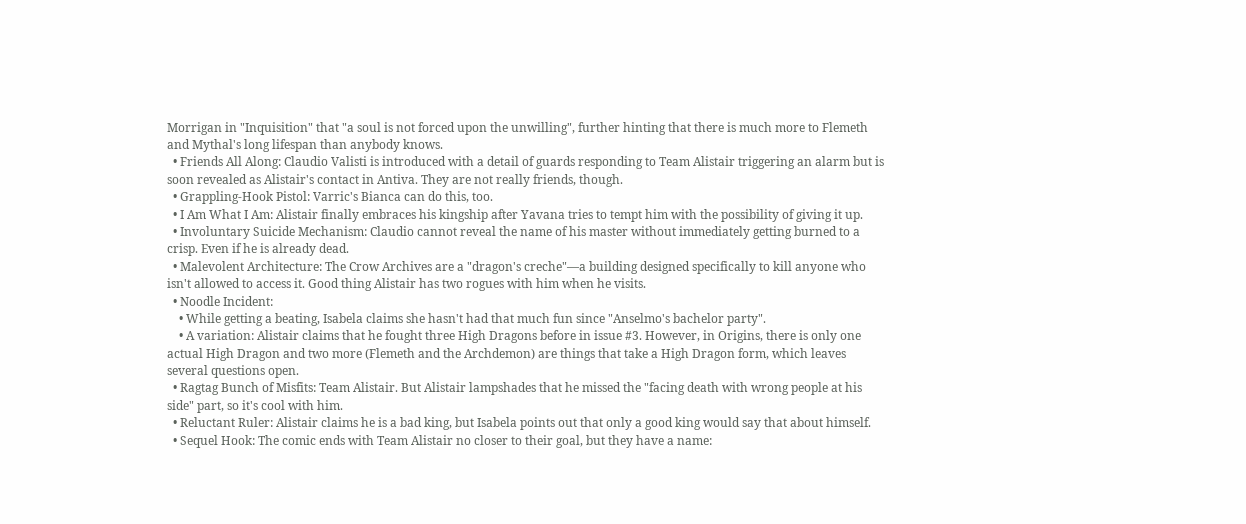Morrigan in "Inquisition" that "a soul is not forced upon the unwilling", further hinting that there is much more to Flemeth and Mythal's long lifespan than anybody knows.
  • Friends All Along: Claudio Valisti is introduced with a detail of guards responding to Team Alistair triggering an alarm but is soon revealed as Alistair's contact in Antiva. They are not really friends, though.
  • Grappling-Hook Pistol: Varric's Bianca can do this, too.
  • I Am What I Am: Alistair finally embraces his kingship after Yavana tries to tempt him with the possibility of giving it up.
  • Involuntary Suicide Mechanism: Claudio cannot reveal the name of his master without immediately getting burned to a crisp. Even if he is already dead.
  • Malevolent Architecture: The Crow Archives are a "dragon's creche"—a building designed specifically to kill anyone who isn't allowed to access it. Good thing Alistair has two rogues with him when he visits.
  • Noodle Incident:
    • While getting a beating, Isabela claims she hasn't had that much fun since "Anselmo's bachelor party".
    • A variation: Alistair claims that he fought three High Dragons before in issue #3. However, in Origins, there is only one actual High Dragon and two more (Flemeth and the Archdemon) are things that take a High Dragon form, which leaves several questions open.
  • Ragtag Bunch of Misfits: Team Alistair. But Alistair lampshades that he missed the "facing death with wrong people at his side" part, so it's cool with him.
  • Reluctant Ruler: Alistair claims he is a bad king, but Isabela points out that only a good king would say that about himself.
  • Sequel Hook: The comic ends with Team Alistair no closer to their goal, but they have a name: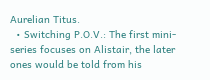Aurelian Titus.
  • Switching P.O.V.: The first mini-series focuses on Alistair, the later ones would be told from his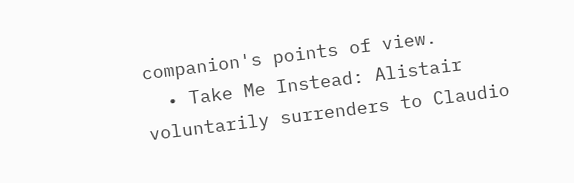companion's points of view.
  • Take Me Instead: Alistair voluntarily surrenders to Claudio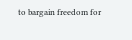to bargain freedom for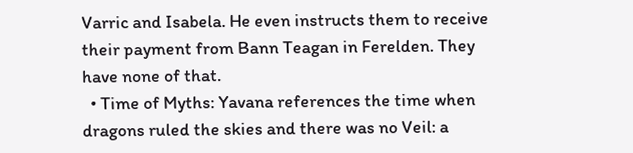Varric and Isabela. He even instructs them to receive their payment from Bann Teagan in Ferelden. They have none of that.
  • Time of Myths: Yavana references the time when dragons ruled the skies and there was no Veil: a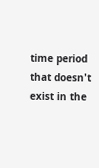time period that doesn't exist in the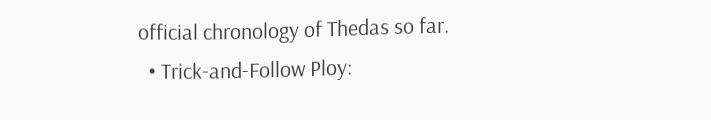official chronology of Thedas so far.
  • Trick-and-Follow Ploy: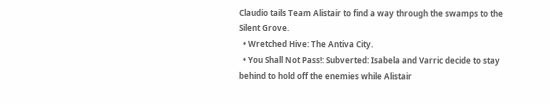Claudio tails Team Alistair to find a way through the swamps to the Silent Grove.
  • Wretched Hive: The Antiva City.
  • You Shall Not Pass!: Subverted: Isabela and Varric decide to stay behind to hold off the enemies while Alistair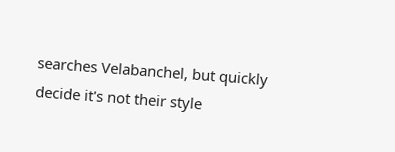searches Velabanchel, but quickly decide it's not their style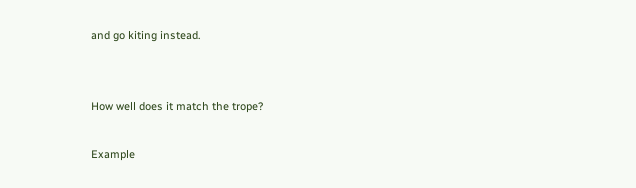and go kiting instead.


How well does it match the trope?

Example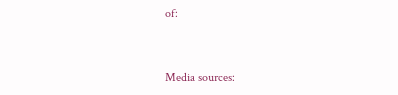of:


Media sources: